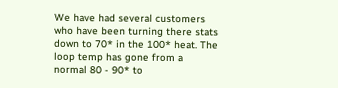We have had several customers who have been turning there stats down to 70* in the 100* heat. The loop temp has gone from a normal 80 - 90* to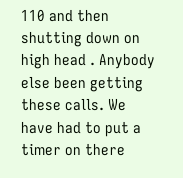110 and then shutting down on high head . Anybody else been getting these calls. We have had to put a timer on there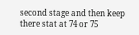second stage and then keep there stat at 74 or 75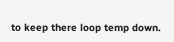to keep there loop temp down.